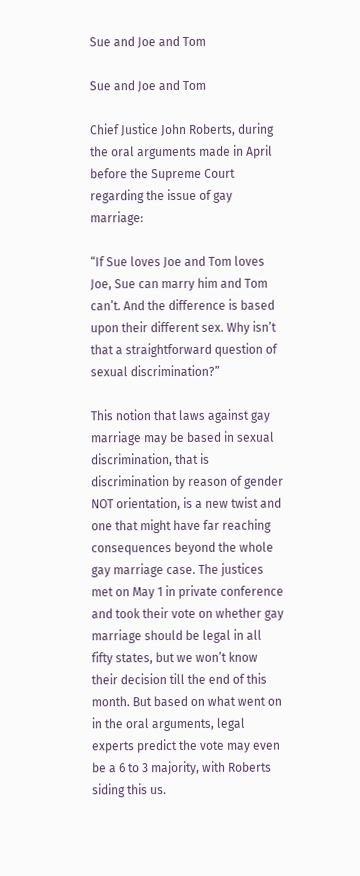Sue and Joe and Tom

Sue and Joe and Tom

Chief Justice John Roberts, during the oral arguments made in April before the Supreme Court regarding the issue of gay marriage:

“If Sue loves Joe and Tom loves Joe, Sue can marry him and Tom can’t. And the difference is based upon their different sex. Why isn’t that a straightforward question of sexual discrimination?”

This notion that laws against gay marriage may be based in sexual discrimination, that is discrimination by reason of gender NOT orientation, is a new twist and one that might have far reaching consequences beyond the whole gay marriage case. The justices met on May 1 in private conference and took their vote on whether gay marriage should be legal in all fifty states, but we won’t know their decision till the end of this month. But based on what went on in the oral arguments, legal experts predict the vote may even be a 6 to 3 majority, with Roberts siding this us.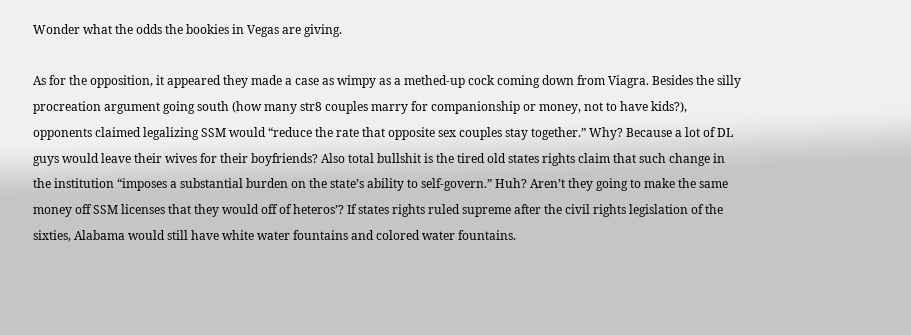Wonder what the odds the bookies in Vegas are giving.

As for the opposition, it appeared they made a case as wimpy as a methed-up cock coming down from Viagra. Besides the silly procreation argument going south (how many str8 couples marry for companionship or money, not to have kids?), opponents claimed legalizing SSM would “reduce the rate that opposite sex couples stay together.” Why? Because a lot of DL guys would leave their wives for their boyfriends? Also total bullshit is the tired old states rights claim that such change in the institution “imposes a substantial burden on the state’s ability to self-govern.” Huh? Aren’t they going to make the same money off SSM licenses that they would off of heteros’? If states rights ruled supreme after the civil rights legislation of the sixties, Alabama would still have white water fountains and colored water fountains.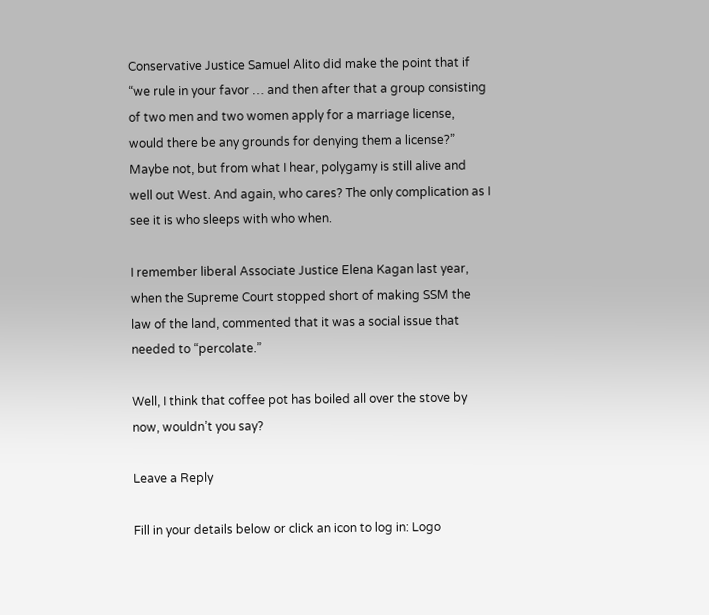Conservative Justice Samuel Alito did make the point that if “we rule in your favor … and then after that a group consisting of two men and two women apply for a marriage license, would there be any grounds for denying them a license?” Maybe not, but from what I hear, polygamy is still alive and well out West. And again, who cares? The only complication as I see it is who sleeps with who when.

I remember liberal Associate Justice Elena Kagan last year, when the Supreme Court stopped short of making SSM the law of the land, commented that it was a social issue that needed to “percolate.”

Well, I think that coffee pot has boiled all over the stove by now, wouldn’t you say?

Leave a Reply

Fill in your details below or click an icon to log in: Logo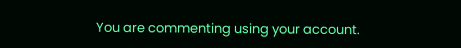You are commenting using your account.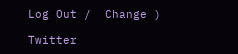Log Out /  Change )

Twitter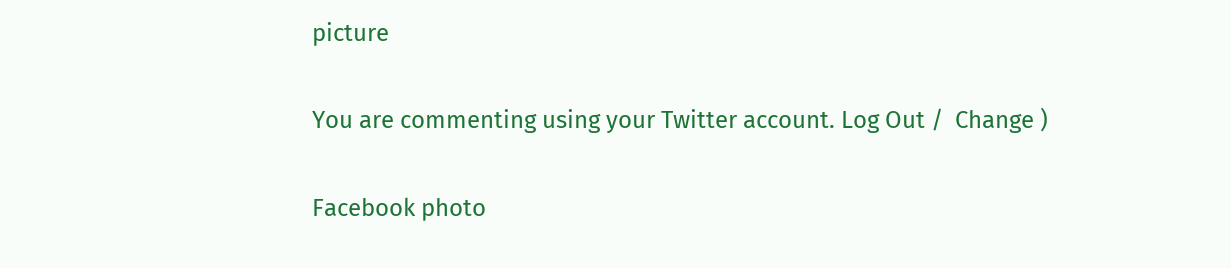picture

You are commenting using your Twitter account. Log Out /  Change )

Facebook photo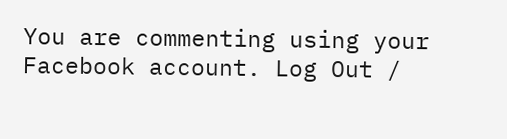You are commenting using your Facebook account. Log Out /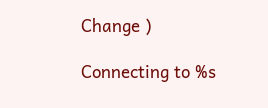Change )

Connecting to %s